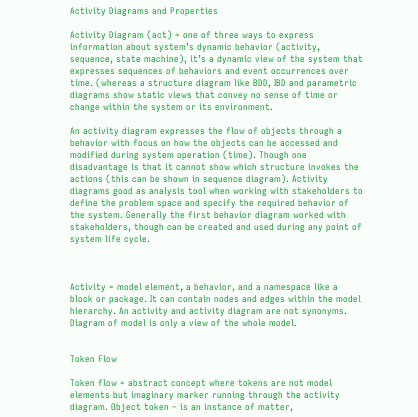Activity Diagrams and Properties

Activity Diagram (act) = one of three ways to express information about system’s dynamic behavior (activity, sequence, state machine), it’s a dynamic view of the system that expresses sequences of behaviors and event occurrences over time. (whereas a structure diagram like BDD, IBD and parametric diagrams show static views that convey no sense of time or change within the system or its environment.

An activity diagram expresses the flow of objects through a behavior with focus on how the objects can be accessed and modified during system operation (time). Though one disadvantage is that it cannot show which structure invokes the actions (this can be shown in sequence diagram). Activity diagrams good as analysis tool when working with stakeholders to define the problem space and specify the required behavior of the system. Generally the first behavior diagram worked with stakeholders, though can be created and used during any point of system life cycle.



Activity = model element, a behavior, and a namespace like a block or package. It can contain nodes and edges within the model hierarchy. An activity and activity diagram are not synonyms. Diagram of model is only a view of the whole model.


Token Flow

Token flow = abstract concept where tokens are not model elements but imaginary marker running through the activity diagram. Object token – is an instance of matter,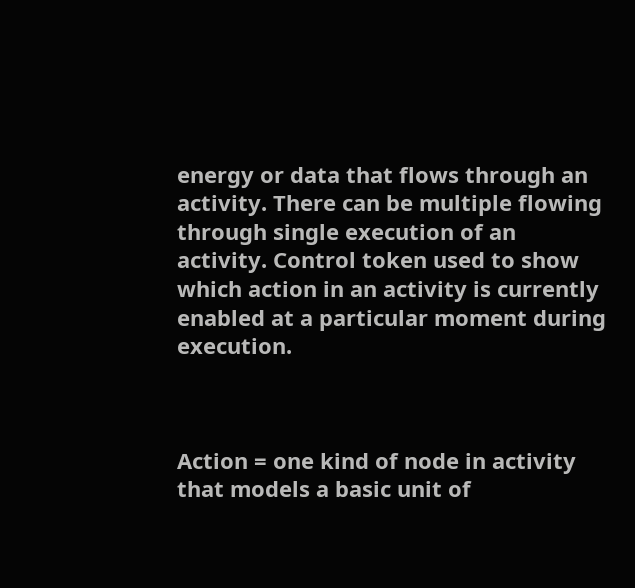energy or data that flows through an activity. There can be multiple flowing through single execution of an activity. Control token used to show which action in an activity is currently enabled at a particular moment during execution.



Action = one kind of node in activity that models a basic unit of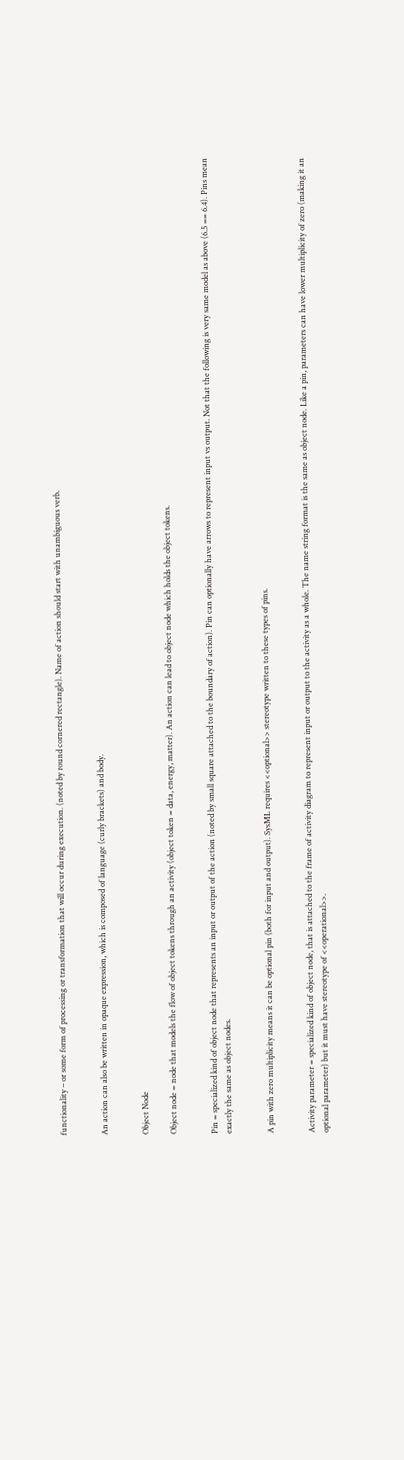functionality – or some form of processing or transformation that will occur during execution. (noted by round cornered rectangle). Name of action should start with unambiguous verb.


An action can also be written in opaque expression, which is composed of language (curly brackets) and body.


Object Node

Object node = node that models the flow of object tokens through an activity (object token = data, energy, matter). An action can lead to object node which holds the object tokens.


Pin = specialized kind of object node that represents an input or output of the action (noted by small square attached to the boundary of action). Pin can optionally have arrows to represent input vs output. Not that the following is very same model as above (6.5 == 6.4). Pins mean exactly the same as object nodes.


A pin with zero multiplicity means it can be optional pin (both for input and output). SysML requires <<optional>> stereotype written to these types of pins.


Activity parameter = specialized kind of object node, that is attached to the frame of activity diagram to represent input or output to the activity as a whole. The name string format is the same as object node. Like a pin, parameters can have lower multiplicity of zero (making it an optional parameter) but it must have stereotype of <<operational>>.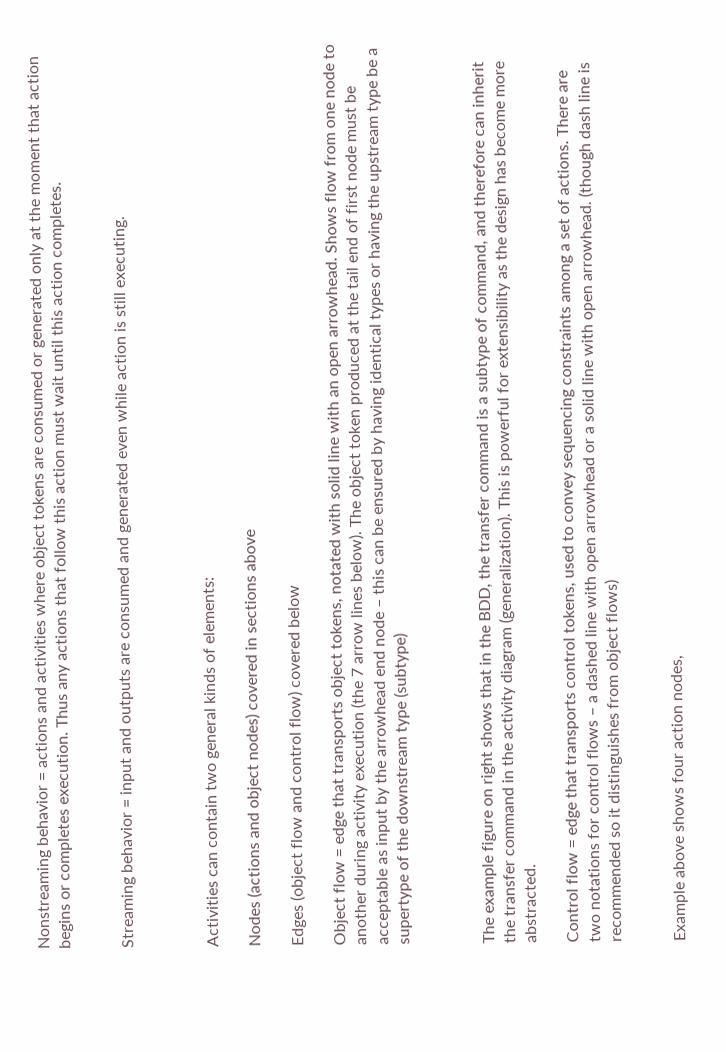Nonstreaming behavior = actions and activities where object tokens are consumed or generated only at the moment that action begins or completes execution. Thus any actions that follow this action must wait until this action completes.


Streaming behavior = input and outputs are consumed and generated even while action is still executing.



Activities can contain two general kinds of elements:

Nodes (actions and object nodes) covered in sections above

Edges (object flow and control flow) covered below

Object flow = edge that transports object tokens, notated with solid line with an open arrowhead. Shows flow from one node to another during activity execution (the 7 arrow lines below). The object token produced at the tail end of first node must be acceptable as input by the arrowhead end node – this can be ensured by having identical types or having the upstream type be a supertype of the downstream type (subtype)



The example figure on right shows that in the BDD, the transfer command is a subtype of command, and therefore can inherit the transfer command in the activity diagram (generalization). This is powerful for extensibility as the design has become more abstracted.

Control flow = edge that transports control tokens, used to convey sequencing constraints among a set of actions. There are two notations for control flows – a dashed line with open arrowhead or a solid line with open arrowhead. (though dash line is recommended so it distinguishes from object flows)


Example above shows four action nodes,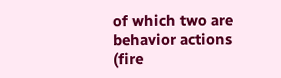of which two are behavior actions (fire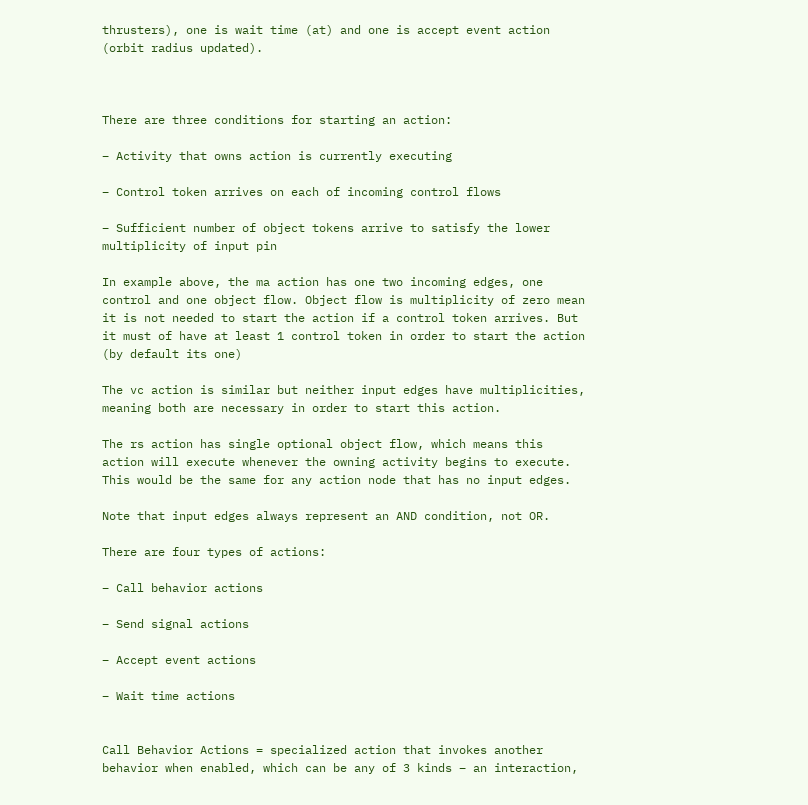thrusters), one is wait time (at) and one is accept event action (orbit radius updated).



There are three conditions for starting an action:

– Activity that owns action is currently executing

– Control token arrives on each of incoming control flows

– Sufficient number of object tokens arrive to satisfy the lower multiplicity of input pin

In example above, the ma action has one two incoming edges, one control and one object flow. Object flow is multiplicity of zero mean it is not needed to start the action if a control token arrives. But it must of have at least 1 control token in order to start the action (by default its one)

The vc action is similar but neither input edges have multiplicities, meaning both are necessary in order to start this action.

The rs action has single optional object flow, which means this action will execute whenever the owning activity begins to execute. This would be the same for any action node that has no input edges.

Note that input edges always represent an AND condition, not OR.

There are four types of actions:

– Call behavior actions

– Send signal actions

– Accept event actions

– Wait time actions


Call Behavior Actions = specialized action that invokes another behavior when enabled, which can be any of 3 kinds – an interaction,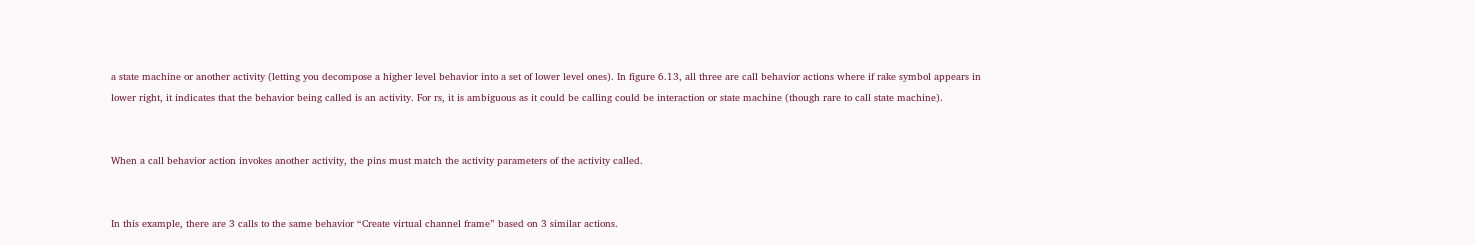a state machine or another activity (letting you decompose a higher level behavior into a set of lower level ones). In figure 6.13, all three are call behavior actions where if rake symbol appears in lower right, it indicates that the behavior being called is an activity. For rs, it is ambiguous as it could be calling could be interaction or state machine (though rare to call state machine).


When a call behavior action invokes another activity, the pins must match the activity parameters of the activity called.


In this example, there are 3 calls to the same behavior “Create virtual channel frame” based on 3 similar actions.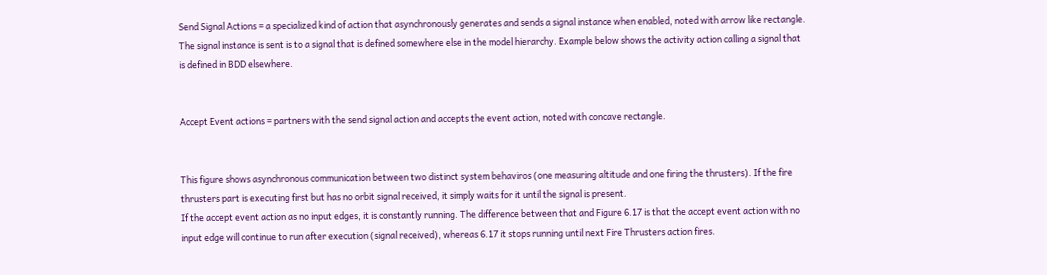Send Signal Actions = a specialized kind of action that asynchronously generates and sends a signal instance when enabled, noted with arrow like rectangle. The signal instance is sent is to a signal that is defined somewhere else in the model hierarchy. Example below shows the activity action calling a signal that is defined in BDD elsewhere.


Accept Event actions = partners with the send signal action and accepts the event action, noted with concave rectangle.


This figure shows asynchronous communication between two distinct system behaviros (one measuring altitude and one firing the thrusters). If the fire thrusters part is executing first but has no orbit signal received, it simply waits for it until the signal is present.
If the accept event action as no input edges, it is constantly running. The difference between that and Figure 6.17 is that the accept event action with no input edge will continue to run after execution (signal received), whereas 6.17 it stops running until next Fire Thrusters action fires.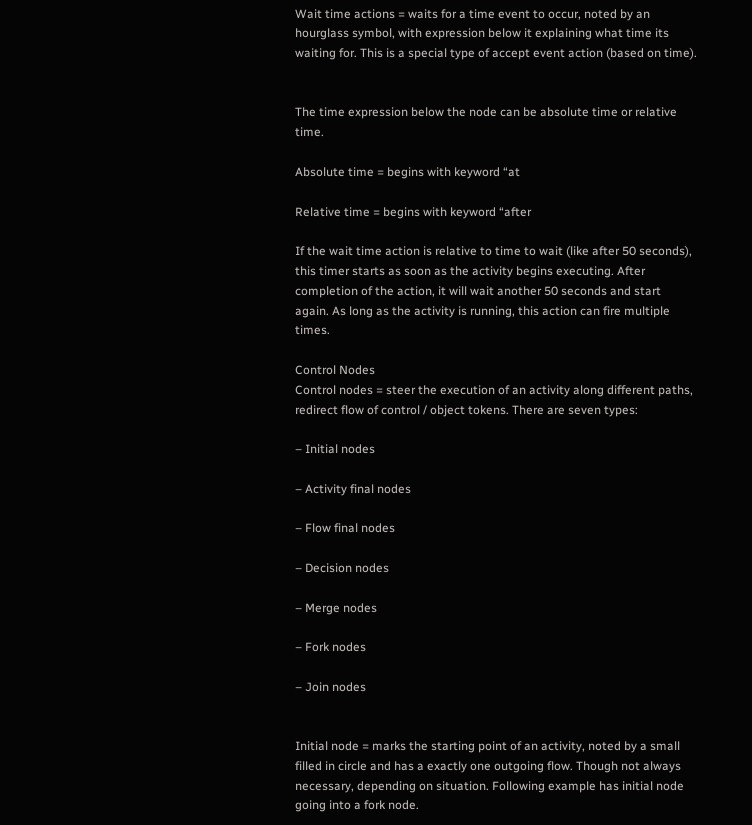Wait time actions = waits for a time event to occur, noted by an hourglass symbol, with expression below it explaining what time its waiting for. This is a special type of accept event action (based on time).


The time expression below the node can be absolute time or relative time.

Absolute time = begins with keyword “at

Relative time = begins with keyword “after

If the wait time action is relative to time to wait (like after 50 seconds), this timer starts as soon as the activity begins executing. After completion of the action, it will wait another 50 seconds and start again. As long as the activity is running, this action can fire multiple times.

Control Nodes
Control nodes = steer the execution of an activity along different paths, redirect flow of control / object tokens. There are seven types:

– Initial nodes

– Activity final nodes

– Flow final nodes

– Decision nodes

– Merge nodes

– Fork nodes

– Join nodes


Initial node = marks the starting point of an activity, noted by a small filled in circle and has a exactly one outgoing flow. Though not always necessary, depending on situation. Following example has initial node going into a fork node.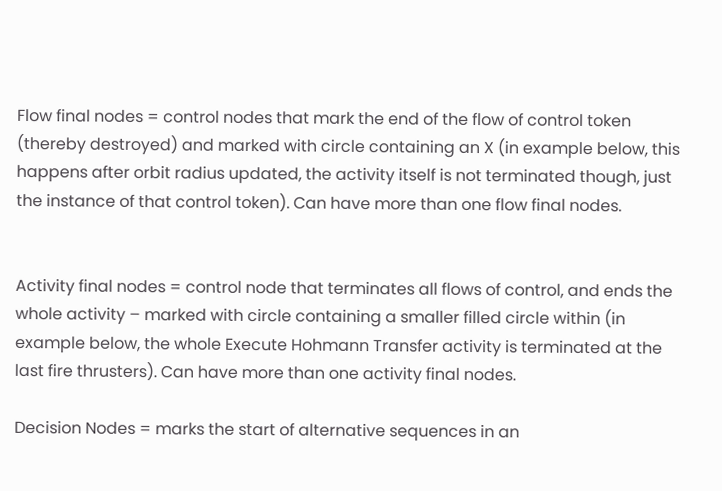Flow final nodes = control nodes that mark the end of the flow of control token (thereby destroyed) and marked with circle containing an X (in example below, this happens after orbit radius updated, the activity itself is not terminated though, just the instance of that control token). Can have more than one flow final nodes.


Activity final nodes = control node that terminates all flows of control, and ends the whole activity – marked with circle containing a smaller filled circle within (in example below, the whole Execute Hohmann Transfer activity is terminated at the last fire thrusters). Can have more than one activity final nodes.

Decision Nodes = marks the start of alternative sequences in an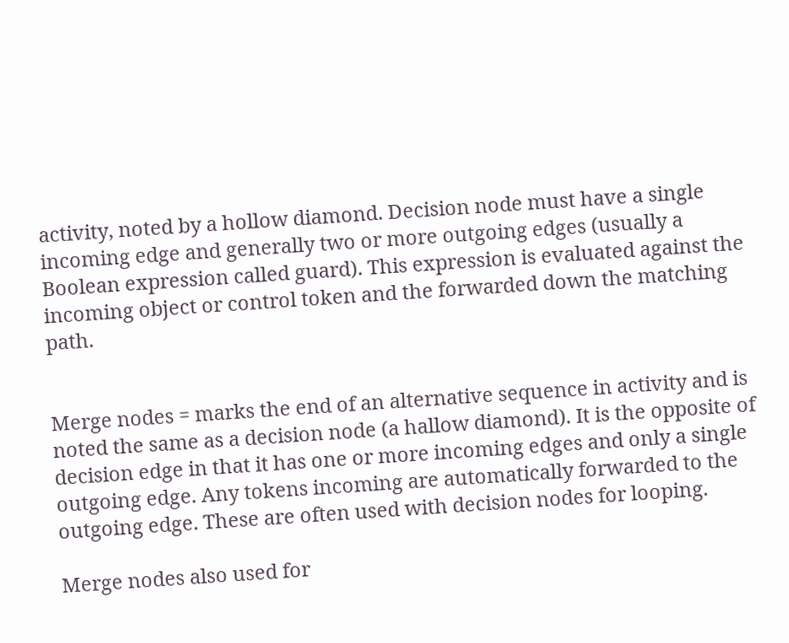activity, noted by a hollow diamond. Decision node must have a single incoming edge and generally two or more outgoing edges (usually a Boolean expression called guard). This expression is evaluated against the incoming object or control token and the forwarded down the matching path.


Merge nodes = marks the end of an alternative sequence in activity and is noted the same as a decision node (a hallow diamond). It is the opposite of decision edge in that it has one or more incoming edges and only a single outgoing edge. Any tokens incoming are automatically forwarded to the outgoing edge. These are often used with decision nodes for looping.

Merge nodes also used for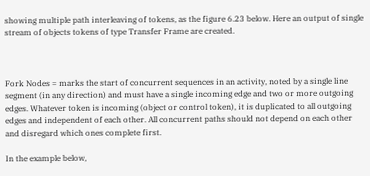showing multiple path interleaving of tokens, as the figure 6.23 below. Here an output of single stream of objects tokens of type Transfer Frame are created.



Fork Nodes = marks the start of concurrent sequences in an activity, noted by a single line segment (in any direction) and must have a single incoming edge and two or more outgoing edges. Whatever token is incoming (object or control token), it is duplicated to all outgoing edges and independent of each other. All concurrent paths should not depend on each other and disregard which ones complete first.

In the example below,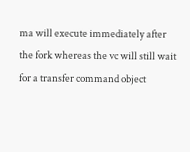ma will execute immediately after the fork whereas the vc will still wait for a transfer command object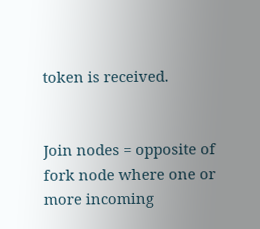token is received.


Join nodes = opposite of fork node where one or more incoming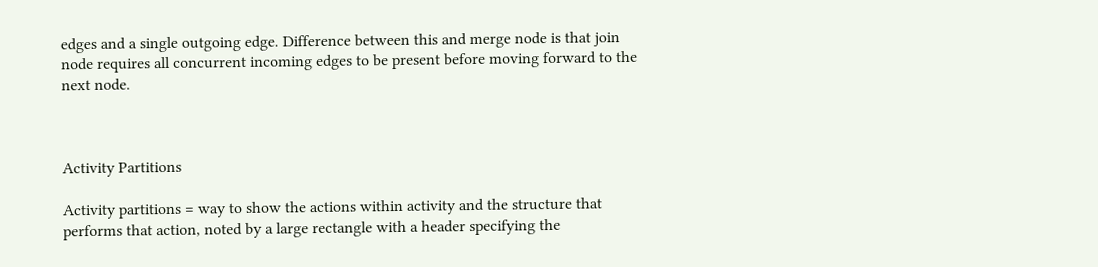edges and a single outgoing edge. Difference between this and merge node is that join node requires all concurrent incoming edges to be present before moving forward to the next node.



Activity Partitions

Activity partitions = way to show the actions within activity and the structure that performs that action, noted by a large rectangle with a header specifying the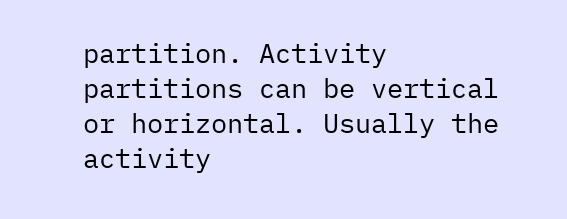partition. Activity partitions can be vertical or horizontal. Usually the activity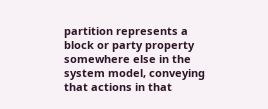partition represents a block or party property somewhere else in the system model, conveying that actions in that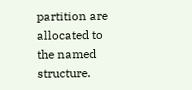partition are allocated to the named structure.